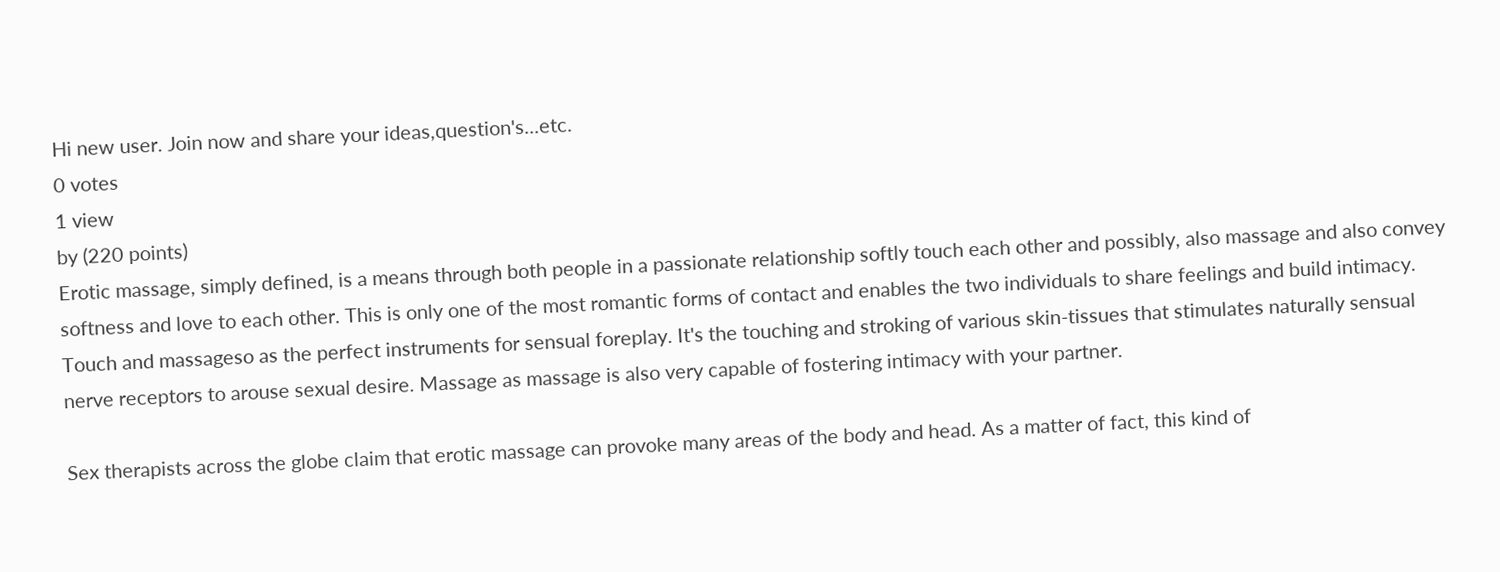Hi new user. Join now and share your ideas,question's...etc.
0 votes
1 view
by (220 points)
Erotic massage, simply defined, is a means through both people in a passionate relationship softly touch each other and possibly, also massage and also convey softness and love to each other. This is only one of the most romantic forms of contact and enables the two individuals to share feelings and build intimacy. Touch and massageso as the perfect instruments for sensual foreplay. It's the touching and stroking of various skin-tissues that stimulates naturally sensual nerve receptors to arouse sexual desire. Massage as massage is also very capable of fostering intimacy with your partner.

Sex therapists across the globe claim that erotic massage can provoke many areas of the body and head. As a matter of fact, this kind of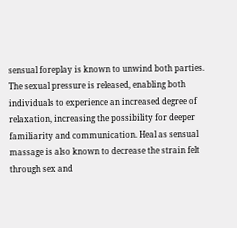sensual foreplay is known to unwind both parties. The sexual pressure is released, enabling both individuals to experience an increased degree of relaxation, increasing the possibility for deeper familiarity and communication. Heal as sensual massage is also known to decrease the strain felt through sex and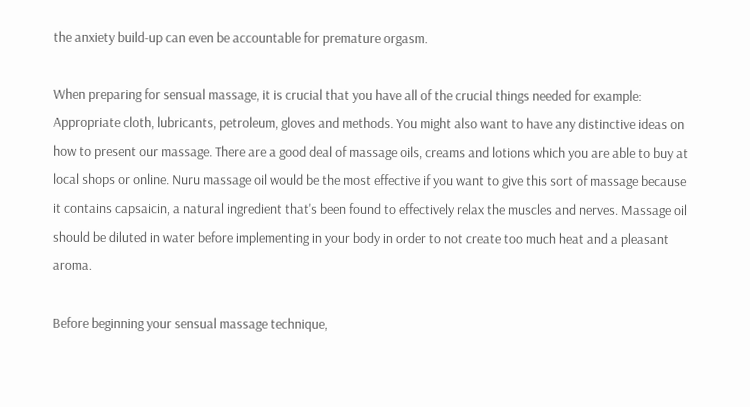the anxiety build-up can even be accountable for premature orgasm.

When preparing for sensual massage, it is crucial that you have all of the crucial things needed for example: Appropriate cloth, lubricants, petroleum, gloves and methods. You might also want to have any distinctive ideas on how to present our massage. There are a good deal of massage oils, creams and lotions which you are able to buy at local shops or online. Nuru massage oil would be the most effective if you want to give this sort of massage because it contains capsaicin, a natural ingredient that's been found to effectively relax the muscles and nerves. Massage oil should be diluted in water before implementing in your body in order to not create too much heat and a pleasant aroma.

Before beginning your sensual massage technique,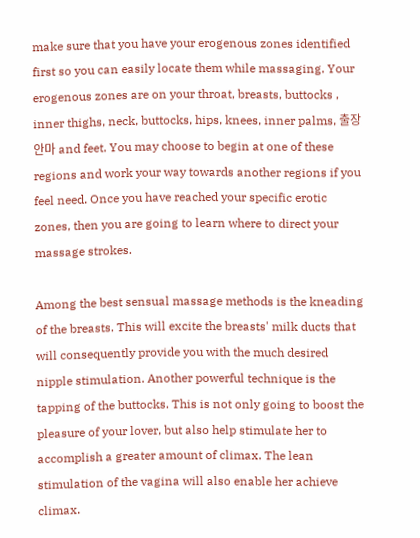make sure that you have your erogenous zones identified first so you can easily locate them while massaging. Your erogenous zones are on your throat, breasts, buttocks , inner thighs, neck, buttocks, hips, knees, inner palms, 출장안마 and feet. You may choose to begin at one of these regions and work your way towards another regions if you feel need. Once you have reached your specific erotic zones, then you are going to learn where to direct your massage strokes.

Among the best sensual massage methods is the kneading of the breasts. This will excite the breasts' milk ducts that will consequently provide you with the much desired nipple stimulation. Another powerful technique is the tapping of the buttocks. This is not only going to boost the pleasure of your lover, but also help stimulate her to accomplish a greater amount of climax. The lean stimulation of the vagina will also enable her achieve climax.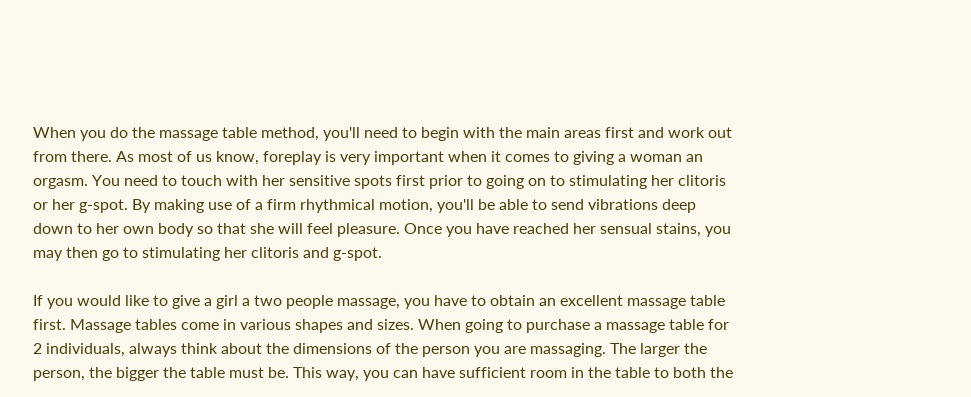When you do the massage table method, you'll need to begin with the main areas first and work out from there. As most of us know, foreplay is very important when it comes to giving a woman an orgasm. You need to touch with her sensitive spots first prior to going on to stimulating her clitoris or her g-spot. By making use of a firm rhythmical motion, you'll be able to send vibrations deep down to her own body so that she will feel pleasure. Once you have reached her sensual stains, you may then go to stimulating her clitoris and g-spot.

If you would like to give a girl a two people massage, you have to obtain an excellent massage table first. Massage tables come in various shapes and sizes. When going to purchase a massage table for 2 individuals, always think about the dimensions of the person you are massaging. The larger the person, the bigger the table must be. This way, you can have sufficient room in the table to both the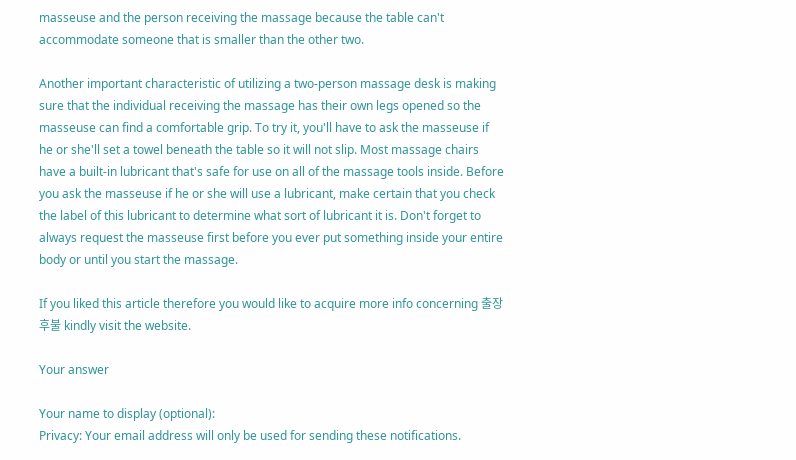masseuse and the person receiving the massage because the table can't accommodate someone that is smaller than the other two.

Another important characteristic of utilizing a two-person massage desk is making sure that the individual receiving the massage has their own legs opened so the masseuse can find a comfortable grip. To try it, you'll have to ask the masseuse if he or she'll set a towel beneath the table so it will not slip. Most massage chairs have a built-in lubricant that's safe for use on all of the massage tools inside. Before you ask the masseuse if he or she will use a lubricant, make certain that you check the label of this lubricant to determine what sort of lubricant it is. Don't forget to always request the masseuse first before you ever put something inside your entire body or until you start the massage.

If you liked this article therefore you would like to acquire more info concerning 출장후불 kindly visit the website.

Your answer

Your name to display (optional):
Privacy: Your email address will only be used for sending these notifications.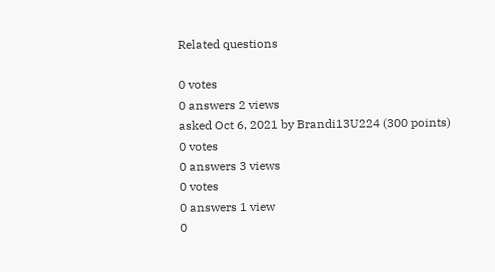Related questions

0 votes
0 answers 2 views
asked Oct 6, 2021 by Brandi13U224 (300 points)
0 votes
0 answers 3 views
0 votes
0 answers 1 view
0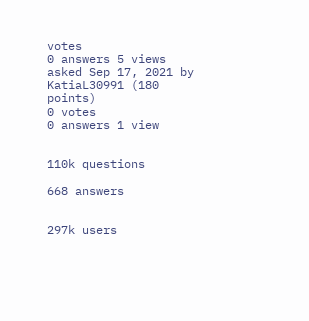votes
0 answers 5 views
asked Sep 17, 2021 by KatiaL30991 (180 points)
0 votes
0 answers 1 view


110k questions

668 answers


297k users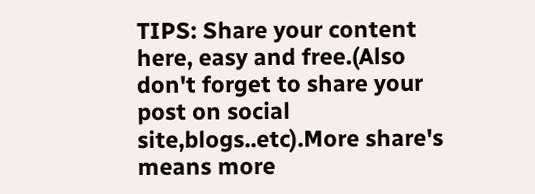TIPS: Share your content here, easy and free.(Also don't forget to share your post on social site,blogs..etc).More share's means more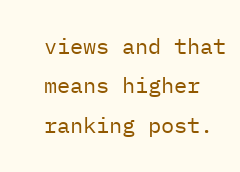views and that means higher ranking post.